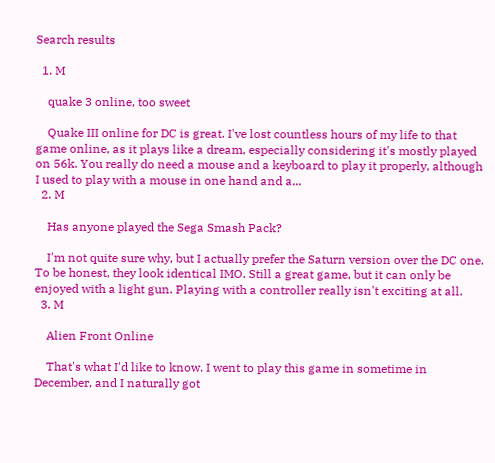Search results

  1. M

    quake 3 online, too sweet

    Quake III online for DC is great. I've lost countless hours of my life to that game online, as it plays like a dream, especially considering it's mostly played on 56k. You really do need a mouse and a keyboard to play it properly, although I used to play with a mouse in one hand and a...
  2. M

    Has anyone played the Sega Smash Pack?

    I'm not quite sure why, but I actually prefer the Saturn version over the DC one. To be honest, they look identical IMO. Still a great game, but it can only be enjoyed with a light gun. Playing with a controller really isn't exciting at all.
  3. M

    Alien Front Online

    That's what I'd like to know. I went to play this game in sometime in December, and I naturally got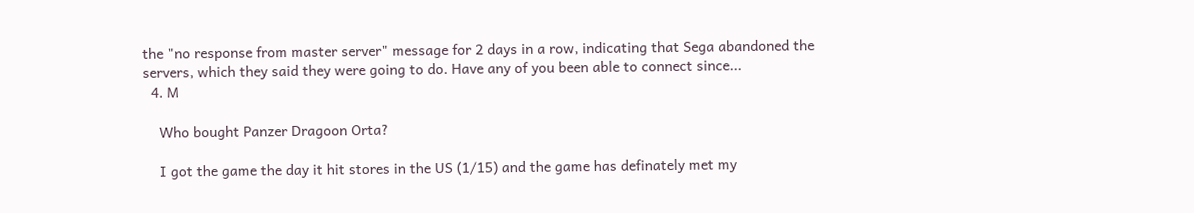the "no response from master server" message for 2 days in a row, indicating that Sega abandoned the servers, which they said they were going to do. Have any of you been able to connect since...
  4. M

    Who bought Panzer Dragoon Orta?

    I got the game the day it hit stores in the US (1/15) and the game has definately met my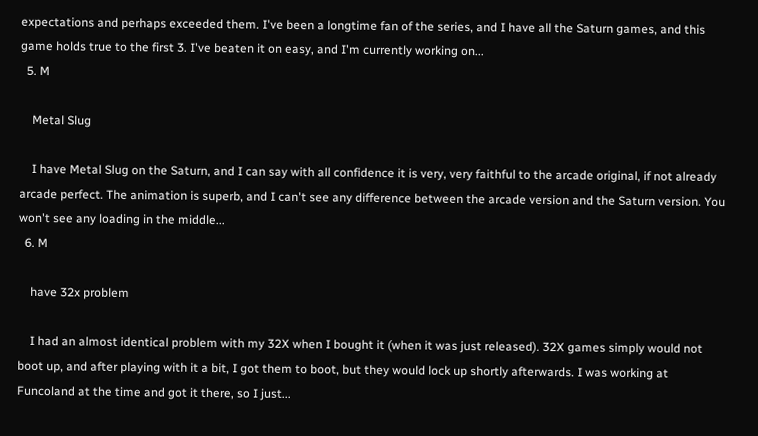expectations and perhaps exceeded them. I've been a longtime fan of the series, and I have all the Saturn games, and this game holds true to the first 3. I've beaten it on easy, and I'm currently working on...
  5. M

    Metal Slug

    I have Metal Slug on the Saturn, and I can say with all confidence it is very, very faithful to the arcade original, if not already arcade perfect. The animation is superb, and I can't see any difference between the arcade version and the Saturn version. You won't see any loading in the middle...
  6. M

    have 32x problem

    I had an almost identical problem with my 32X when I bought it (when it was just released). 32X games simply would not boot up, and after playing with it a bit, I got them to boot, but they would lock up shortly afterwards. I was working at Funcoland at the time and got it there, so I just...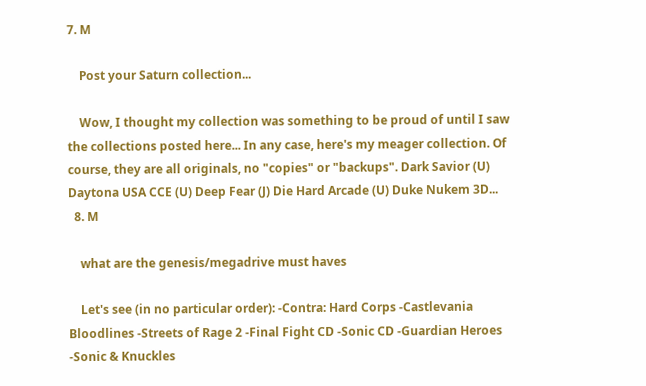7. M

    Post your Saturn collection...

    Wow, I thought my collection was something to be proud of until I saw the collections posted here... In any case, here's my meager collection. Of course, they are all originals, no "copies" or "backups". Dark Savior (U) Daytona USA CCE (U) Deep Fear (J) Die Hard Arcade (U) Duke Nukem 3D...
  8. M

    what are the genesis/megadrive must haves

    Let's see (in no particular order): -Contra: Hard Corps -Castlevania Bloodlines -Streets of Rage 2 -Final Fight CD -Sonic CD -Guardian Heroes -Sonic & Knuckles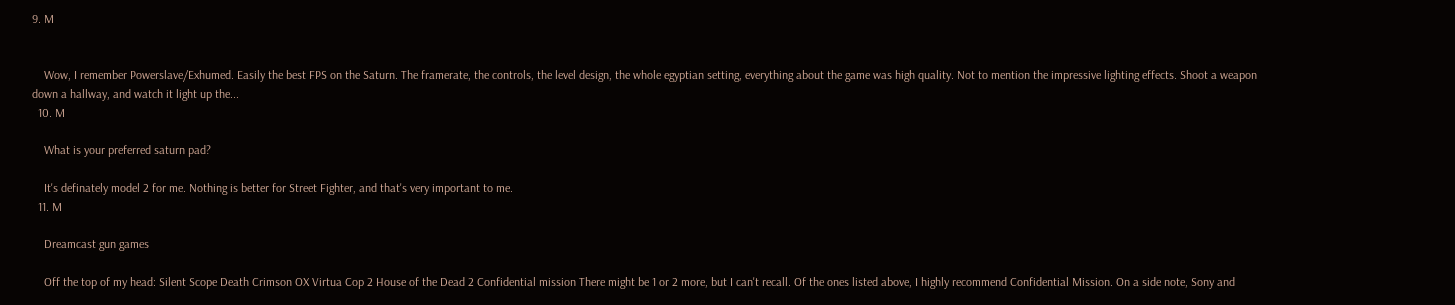9. M


    Wow, I remember Powerslave/Exhumed. Easily the best FPS on the Saturn. The framerate, the controls, the level design, the whole egyptian setting, everything about the game was high quality. Not to mention the impressive lighting effects. Shoot a weapon down a hallway, and watch it light up the...
  10. M

    What is your preferred saturn pad?

    It's definately model 2 for me. Nothing is better for Street Fighter, and that's very important to me.
  11. M

    Dreamcast gun games

    Off the top of my head: Silent Scope Death Crimson OX Virtua Cop 2 House of the Dead 2 Confidential mission There might be 1 or 2 more, but I can't recall. Of the ones listed above, I highly recommend Confidential Mission. On a side note, Sony and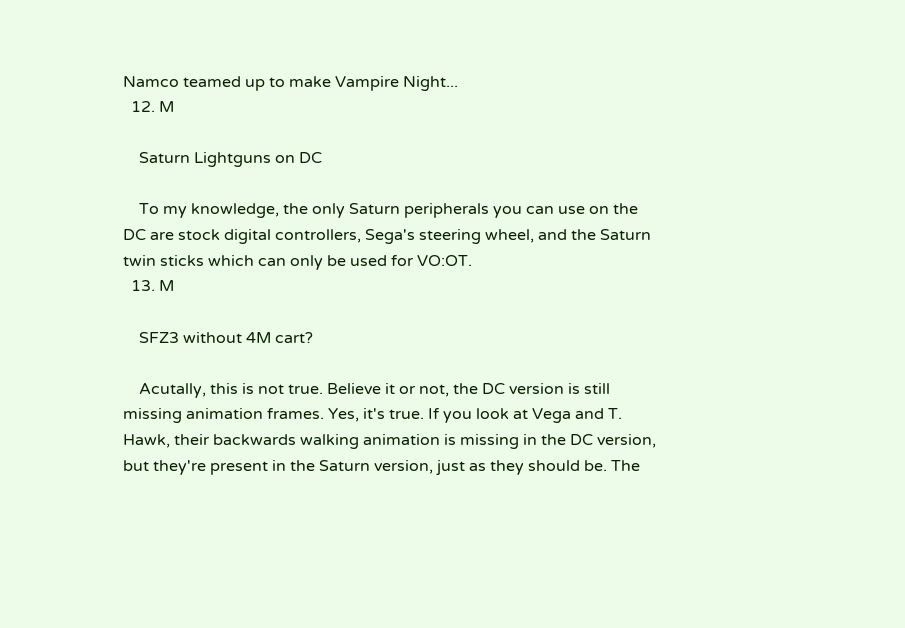Namco teamed up to make Vampire Night...
  12. M

    Saturn Lightguns on DC

    To my knowledge, the only Saturn peripherals you can use on the DC are stock digital controllers, Sega's steering wheel, and the Saturn twin sticks which can only be used for VO:OT.
  13. M

    SFZ3 without 4M cart?

    Acutally, this is not true. Believe it or not, the DC version is still missing animation frames. Yes, it's true. If you look at Vega and T. Hawk, their backwards walking animation is missing in the DC version, but they're present in the Saturn version, just as they should be. The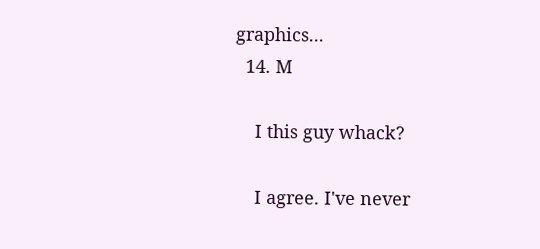graphics...
  14. M

    I this guy whack?

    I agree. I've never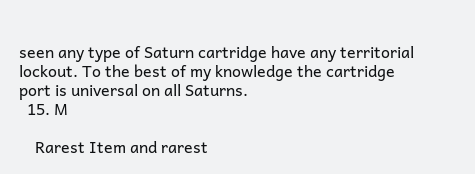seen any type of Saturn cartridge have any territorial lockout. To the best of my knowledge the cartridge port is universal on all Saturns.
  15. M

    Rarest Item and rarest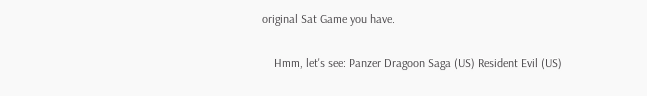original Sat Game you have.

    Hmm, let's see: Panzer Dragoon Saga (US) Resident Evil (US)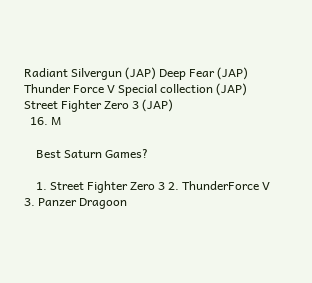Radiant Silvergun (JAP) Deep Fear (JAP) Thunder Force V Special collection (JAP) Street Fighter Zero 3 (JAP)
  16. M

    Best Saturn Games?

    1. Street Fighter Zero 3 2. ThunderForce V 3. Panzer Dragoon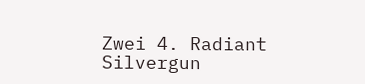Zwei 4. Radiant Silvergun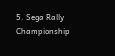5. Sega Rally Championship